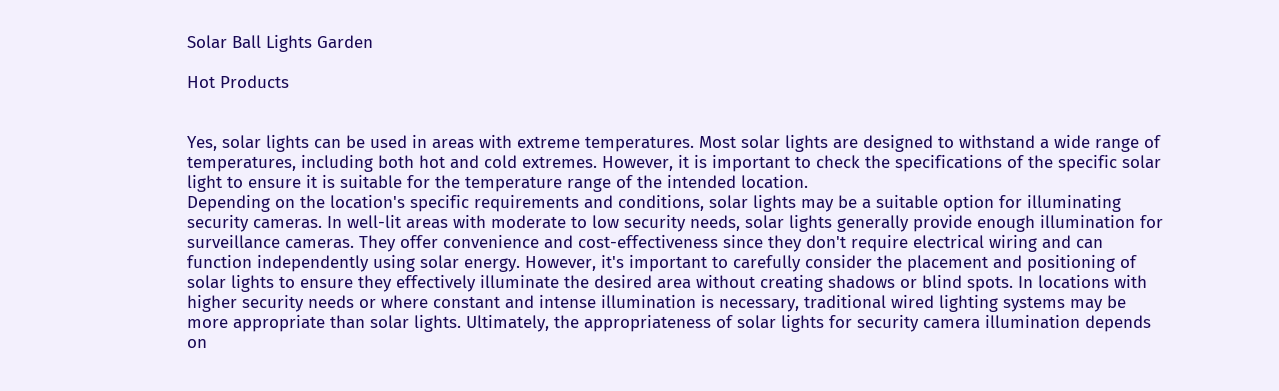Solar Ball Lights Garden

Hot Products


Yes, solar lights can be used in areas with extreme temperatures. Most solar lights are designed to withstand a wide range of temperatures, including both hot and cold extremes. However, it is important to check the specifications of the specific solar light to ensure it is suitable for the temperature range of the intended location.
Depending on the location's specific requirements and conditions, solar lights may be a suitable option for illuminating security cameras. In well-lit areas with moderate to low security needs, solar lights generally provide enough illumination for surveillance cameras. They offer convenience and cost-effectiveness since they don't require electrical wiring and can function independently using solar energy. However, it's important to carefully consider the placement and positioning of solar lights to ensure they effectively illuminate the desired area without creating shadows or blind spots. In locations with higher security needs or where constant and intense illumination is necessary, traditional wired lighting systems may be more appropriate than solar lights. Ultimately, the appropriateness of solar lights for security camera illumination depends on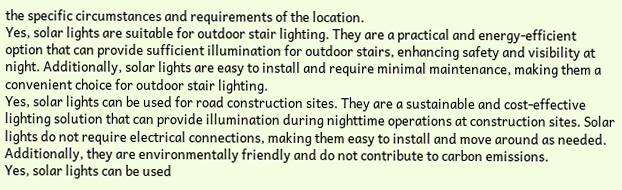the specific circumstances and requirements of the location.
Yes, solar lights are suitable for outdoor stair lighting. They are a practical and energy-efficient option that can provide sufficient illumination for outdoor stairs, enhancing safety and visibility at night. Additionally, solar lights are easy to install and require minimal maintenance, making them a convenient choice for outdoor stair lighting.
Yes, solar lights can be used for road construction sites. They are a sustainable and cost-effective lighting solution that can provide illumination during nighttime operations at construction sites. Solar lights do not require electrical connections, making them easy to install and move around as needed. Additionally, they are environmentally friendly and do not contribute to carbon emissions.
Yes, solar lights can be used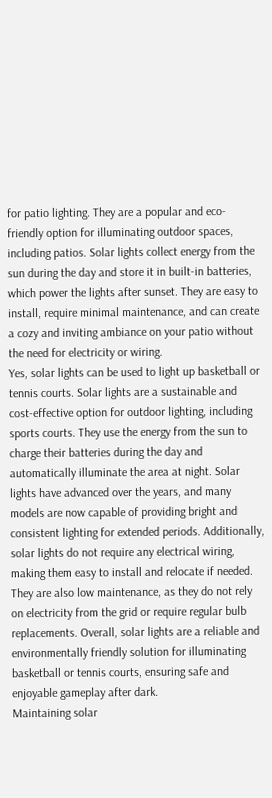for patio lighting. They are a popular and eco-friendly option for illuminating outdoor spaces, including patios. Solar lights collect energy from the sun during the day and store it in built-in batteries, which power the lights after sunset. They are easy to install, require minimal maintenance, and can create a cozy and inviting ambiance on your patio without the need for electricity or wiring.
Yes, solar lights can be used to light up basketball or tennis courts. Solar lights are a sustainable and cost-effective option for outdoor lighting, including sports courts. They use the energy from the sun to charge their batteries during the day and automatically illuminate the area at night. Solar lights have advanced over the years, and many models are now capable of providing bright and consistent lighting for extended periods. Additionally, solar lights do not require any electrical wiring, making them easy to install and relocate if needed. They are also low maintenance, as they do not rely on electricity from the grid or require regular bulb replacements. Overall, solar lights are a reliable and environmentally friendly solution for illuminating basketball or tennis courts, ensuring safe and enjoyable gameplay after dark.
Maintaining solar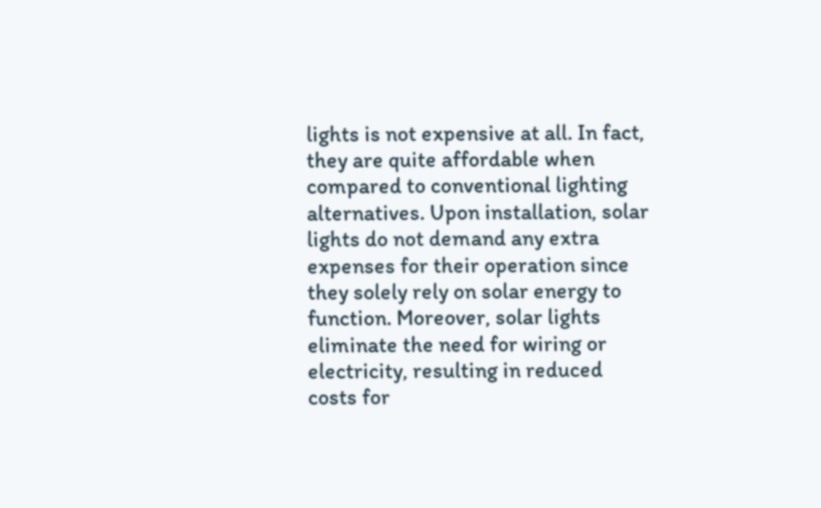lights is not expensive at all. In fact, they are quite affordable when compared to conventional lighting alternatives. Upon installation, solar lights do not demand any extra expenses for their operation since they solely rely on solar energy to function. Moreover, solar lights eliminate the need for wiring or electricity, resulting in reduced costs for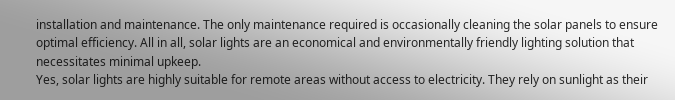installation and maintenance. The only maintenance required is occasionally cleaning the solar panels to ensure optimal efficiency. All in all, solar lights are an economical and environmentally friendly lighting solution that necessitates minimal upkeep.
Yes, solar lights are highly suitable for remote areas without access to electricity. They rely on sunlight as their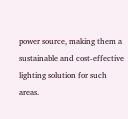power source, making them a sustainable and cost-effective lighting solution for such areas.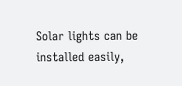Solar lights can be installed easily,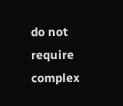do not require complex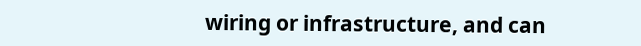wiring or infrastructure, and can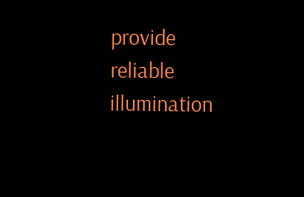provide reliable illumination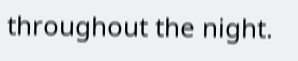throughout the night.